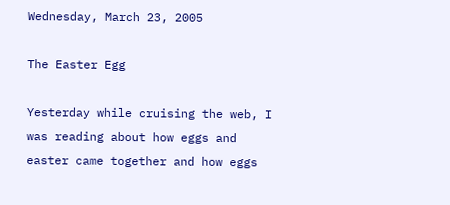Wednesday, March 23, 2005

The Easter Egg

Yesterday while cruising the web, I was reading about how eggs and easter came together and how eggs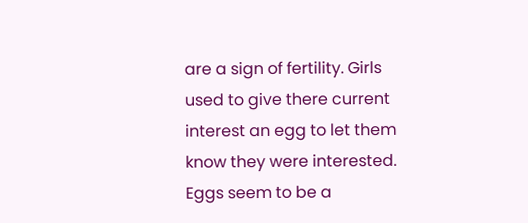are a sign of fertility. Girls used to give there current interest an egg to let them know they were interested. Eggs seem to be a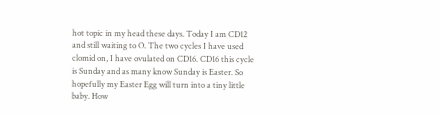hot topic in my head these days. Today I am CD12 and still waiting to O. The two cycles I have used clomid on, I have ovulated on CD16. CD16 this cycle is Sunday and as many know Sunday is Easter. So hopefully my Easter Egg will turn into a tiny little baby. How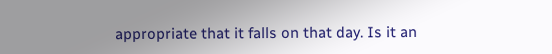appropriate that it falls on that day. Is it an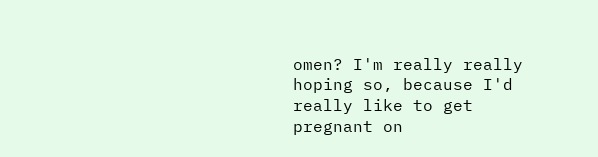omen? I'm really really hoping so, because I'd really like to get pregnant on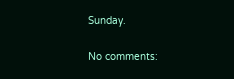Sunday.

No comments: